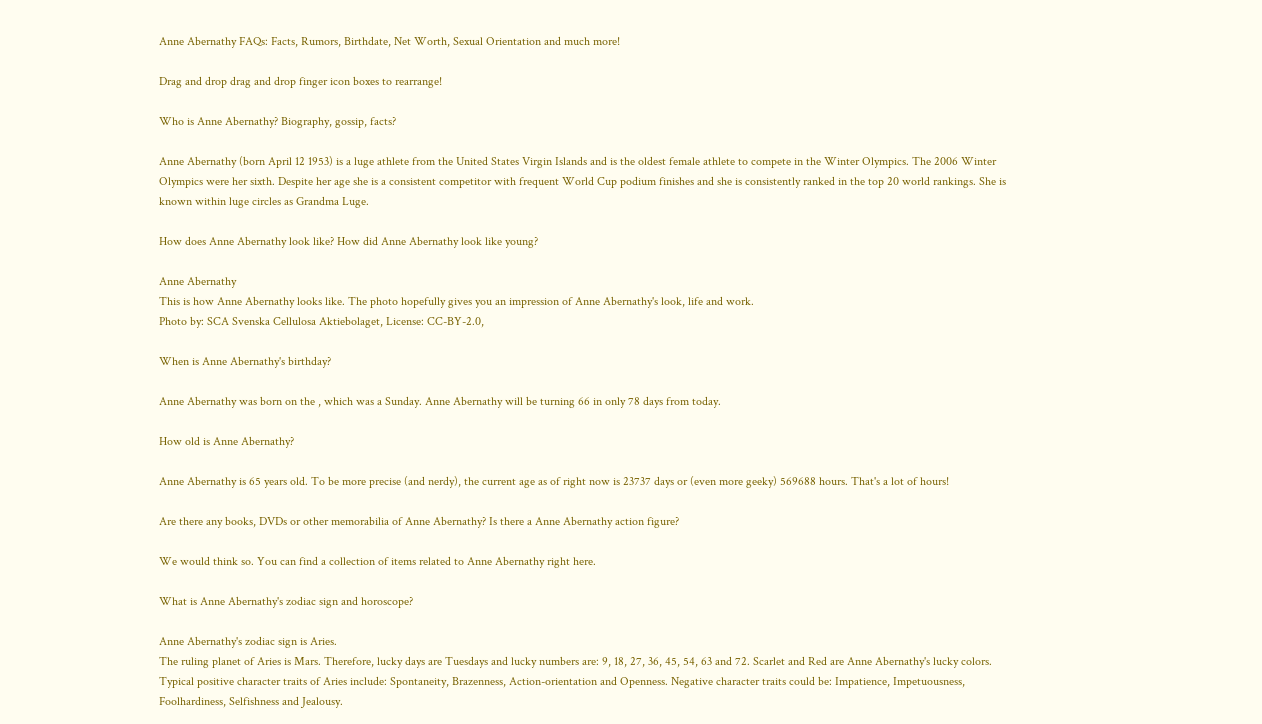Anne Abernathy FAQs: Facts, Rumors, Birthdate, Net Worth, Sexual Orientation and much more!

Drag and drop drag and drop finger icon boxes to rearrange!

Who is Anne Abernathy? Biography, gossip, facts?

Anne Abernathy (born April 12 1953) is a luge athlete from the United States Virgin Islands and is the oldest female athlete to compete in the Winter Olympics. The 2006 Winter Olympics were her sixth. Despite her age she is a consistent competitor with frequent World Cup podium finishes and she is consistently ranked in the top 20 world rankings. She is known within luge circles as Grandma Luge.

How does Anne Abernathy look like? How did Anne Abernathy look like young?

Anne Abernathy
This is how Anne Abernathy looks like. The photo hopefully gives you an impression of Anne Abernathy's look, life and work.
Photo by: SCA Svenska Cellulosa Aktiebolaget, License: CC-BY-2.0,

When is Anne Abernathy's birthday?

Anne Abernathy was born on the , which was a Sunday. Anne Abernathy will be turning 66 in only 78 days from today.

How old is Anne Abernathy?

Anne Abernathy is 65 years old. To be more precise (and nerdy), the current age as of right now is 23737 days or (even more geeky) 569688 hours. That's a lot of hours!

Are there any books, DVDs or other memorabilia of Anne Abernathy? Is there a Anne Abernathy action figure?

We would think so. You can find a collection of items related to Anne Abernathy right here.

What is Anne Abernathy's zodiac sign and horoscope?

Anne Abernathy's zodiac sign is Aries.
The ruling planet of Aries is Mars. Therefore, lucky days are Tuesdays and lucky numbers are: 9, 18, 27, 36, 45, 54, 63 and 72. Scarlet and Red are Anne Abernathy's lucky colors. Typical positive character traits of Aries include: Spontaneity, Brazenness, Action-orientation and Openness. Negative character traits could be: Impatience, Impetuousness, Foolhardiness, Selfishness and Jealousy.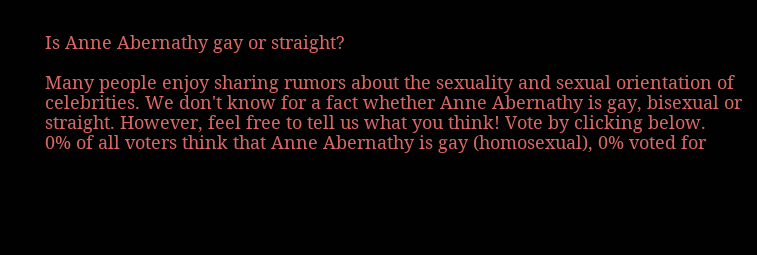Is Anne Abernathy gay or straight?

Many people enjoy sharing rumors about the sexuality and sexual orientation of celebrities. We don't know for a fact whether Anne Abernathy is gay, bisexual or straight. However, feel free to tell us what you think! Vote by clicking below.
0% of all voters think that Anne Abernathy is gay (homosexual), 0% voted for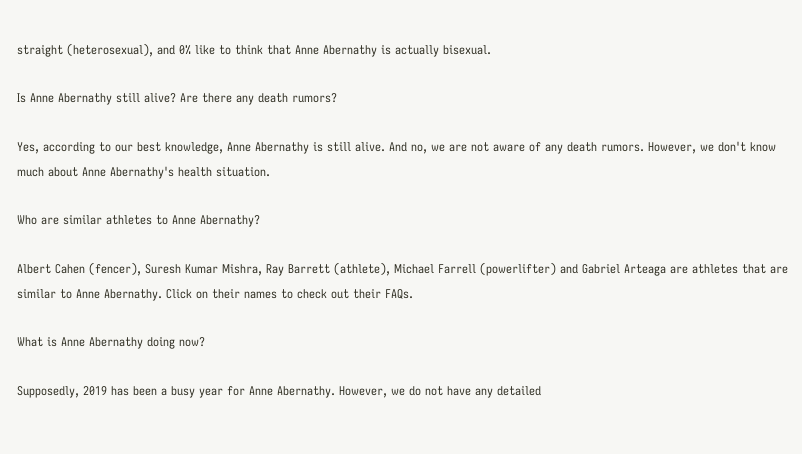straight (heterosexual), and 0% like to think that Anne Abernathy is actually bisexual.

Is Anne Abernathy still alive? Are there any death rumors?

Yes, according to our best knowledge, Anne Abernathy is still alive. And no, we are not aware of any death rumors. However, we don't know much about Anne Abernathy's health situation.

Who are similar athletes to Anne Abernathy?

Albert Cahen (fencer), Suresh Kumar Mishra, Ray Barrett (athlete), Michael Farrell (powerlifter) and Gabriel Arteaga are athletes that are similar to Anne Abernathy. Click on their names to check out their FAQs.

What is Anne Abernathy doing now?

Supposedly, 2019 has been a busy year for Anne Abernathy. However, we do not have any detailed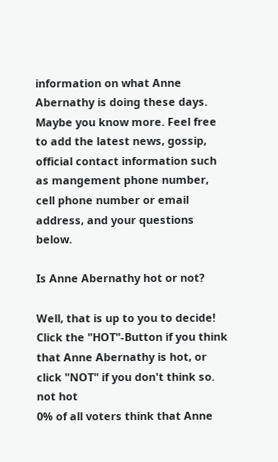information on what Anne Abernathy is doing these days. Maybe you know more. Feel free to add the latest news, gossip, official contact information such as mangement phone number, cell phone number or email address, and your questions below.

Is Anne Abernathy hot or not?

Well, that is up to you to decide! Click the "HOT"-Button if you think that Anne Abernathy is hot, or click "NOT" if you don't think so.
not hot
0% of all voters think that Anne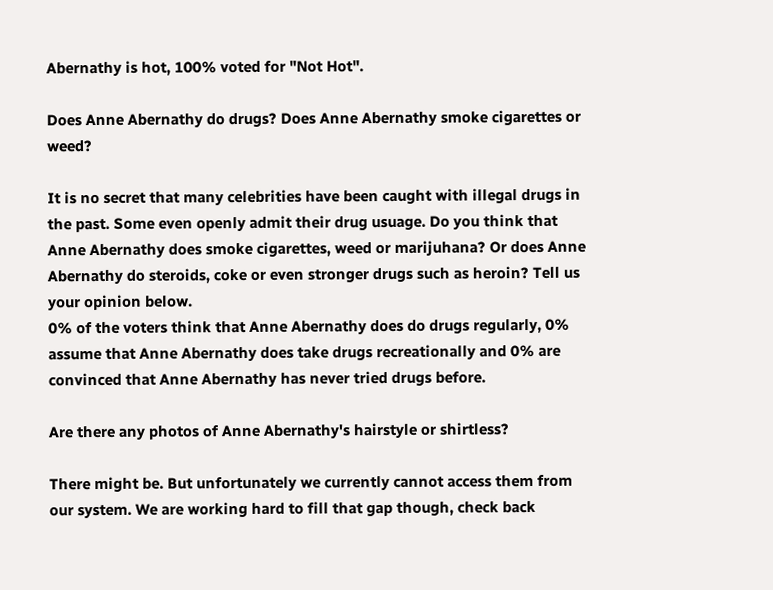Abernathy is hot, 100% voted for "Not Hot".

Does Anne Abernathy do drugs? Does Anne Abernathy smoke cigarettes or weed?

It is no secret that many celebrities have been caught with illegal drugs in the past. Some even openly admit their drug usuage. Do you think that Anne Abernathy does smoke cigarettes, weed or marijuhana? Or does Anne Abernathy do steroids, coke or even stronger drugs such as heroin? Tell us your opinion below.
0% of the voters think that Anne Abernathy does do drugs regularly, 0% assume that Anne Abernathy does take drugs recreationally and 0% are convinced that Anne Abernathy has never tried drugs before.

Are there any photos of Anne Abernathy's hairstyle or shirtless?

There might be. But unfortunately we currently cannot access them from our system. We are working hard to fill that gap though, check back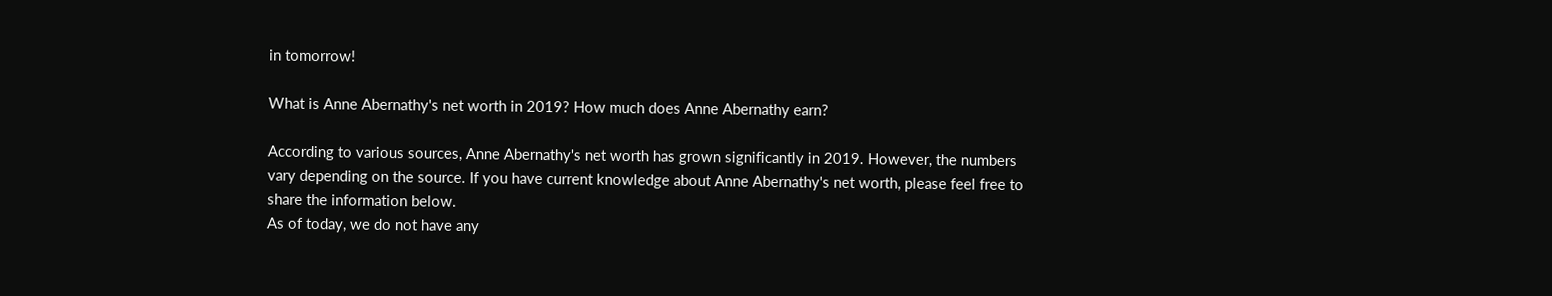in tomorrow!

What is Anne Abernathy's net worth in 2019? How much does Anne Abernathy earn?

According to various sources, Anne Abernathy's net worth has grown significantly in 2019. However, the numbers vary depending on the source. If you have current knowledge about Anne Abernathy's net worth, please feel free to share the information below.
As of today, we do not have any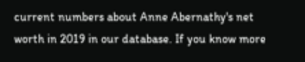current numbers about Anne Abernathy's net worth in 2019 in our database. If you know more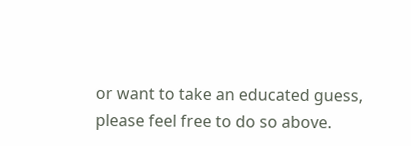or want to take an educated guess, please feel free to do so above.